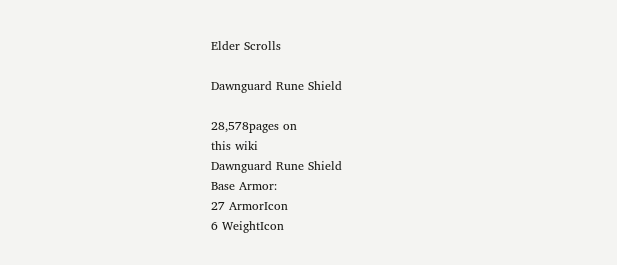Elder Scrolls

Dawnguard Rune Shield

28,578pages on
this wiki
Dawnguard Rune Shield
Base Armor:
27 ArmorIcon
6 WeightIcon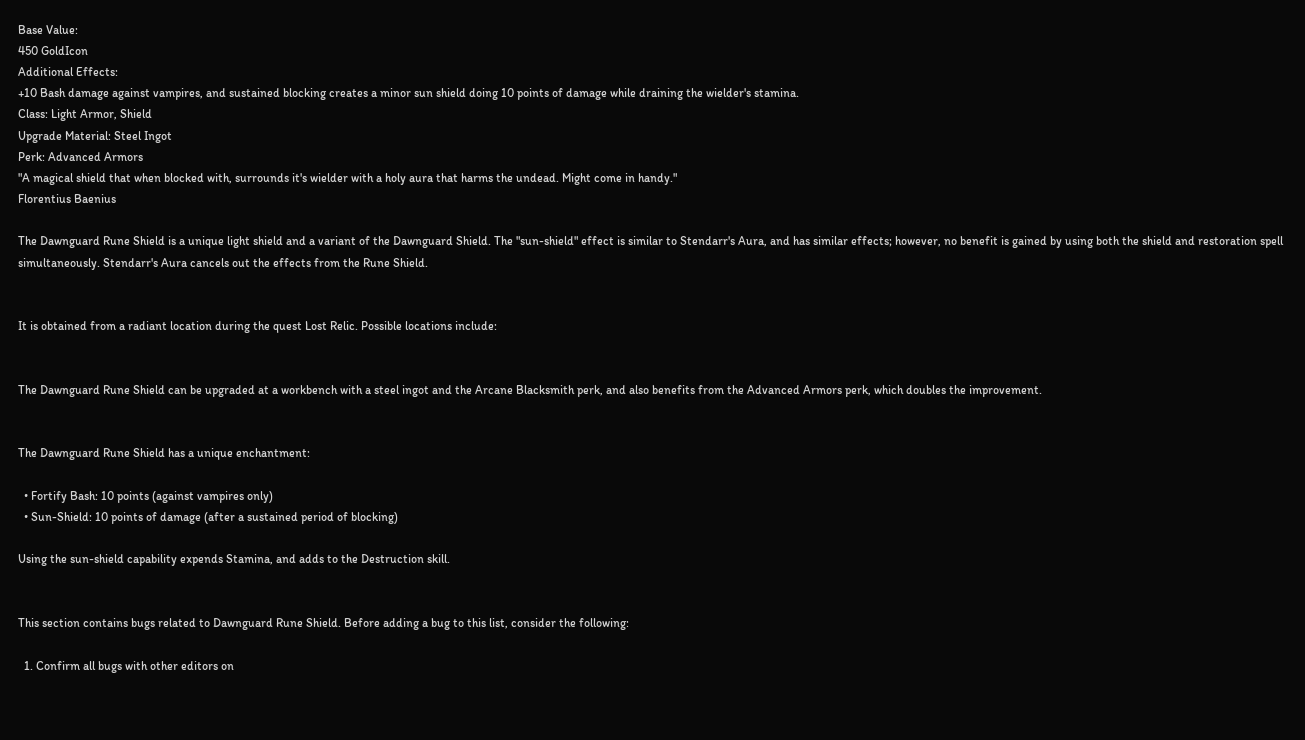Base Value:
450 GoldIcon
Additional Effects:
+10 Bash damage against vampires, and sustained blocking creates a minor sun shield doing 10 points of damage while draining the wielder's stamina.
Class: Light Armor, Shield
Upgrade Material: Steel Ingot
Perk: Advanced Armors
"A magical shield that when blocked with, surrounds it's wielder with a holy aura that harms the undead. Might come in handy."
Florentius Baenius

The Dawnguard Rune Shield is a unique light shield and a variant of the Dawnguard Shield. The "sun-shield" effect is similar to Stendarr's Aura, and has similar effects; however, no benefit is gained by using both the shield and restoration spell simultaneously. Stendarr's Aura cancels out the effects from the Rune Shield.


It is obtained from a radiant location during the quest Lost Relic. Possible locations include:


The Dawnguard Rune Shield can be upgraded at a workbench with a steel ingot and the Arcane Blacksmith perk, and also benefits from the Advanced Armors perk, which doubles the improvement.


The Dawnguard Rune Shield has a unique enchantment:

  • Fortify Bash: 10 points (against vampires only)
  • Sun-Shield: 10 points of damage (after a sustained period of blocking)

Using the sun-shield capability expends Stamina, and adds to the Destruction skill.


This section contains bugs related to Dawnguard Rune Shield. Before adding a bug to this list, consider the following:

  1. Confirm all bugs with other editors on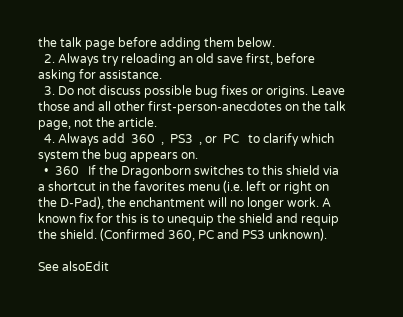the talk page before adding them below.
  2. Always try reloading an old save first, before asking for assistance.
  3. Do not discuss possible bug fixes or origins. Leave those and all other first-person-anecdotes on the talk page, not the article.
  4. Always add  360  ,  PS3  , or  PC   to clarify which system the bug appears on.
  •  360   If the Dragonborn switches to this shield via a shortcut in the favorites menu (i.e. left or right on the D-Pad), the enchantment will no longer work. A known fix for this is to unequip the shield and requip the shield. (Confirmed 360, PC and PS3 unknown).

See alsoEdit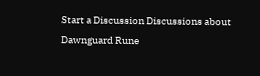Start a Discussion Discussions about Dawnguard Rune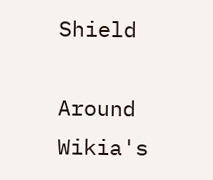Shield

Around Wikia's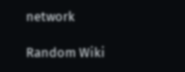network

Random Wiki